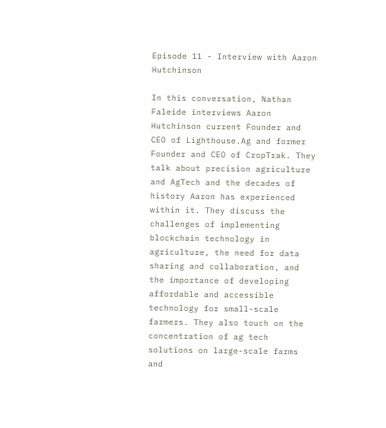Episode 11 - Interview with Aaron Hutchinson

In this conversation, Nathan Faleide interviews Aaron Hutchinson current Founder and CEO of Lighthouse.Ag and former Founder and CEO of CropTrak. They talk about precision agriculture and AgTech and the decades of history Aaron has experienced within it. They discuss the challenges of implementing blockchain technology in agriculture, the need for data sharing and collaboration, and the importance of developing affordable and accessible technology for small-scale farmers. They also touch on the concentration of ag tech solutions on large-scale farms and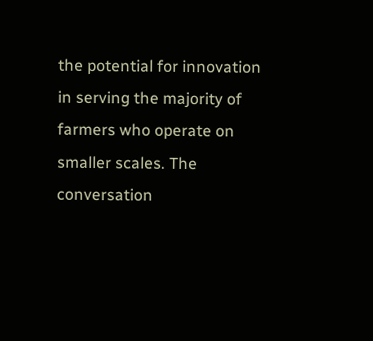the potential for innovation in serving the majority of farmers who operate on smaller scales. The conversation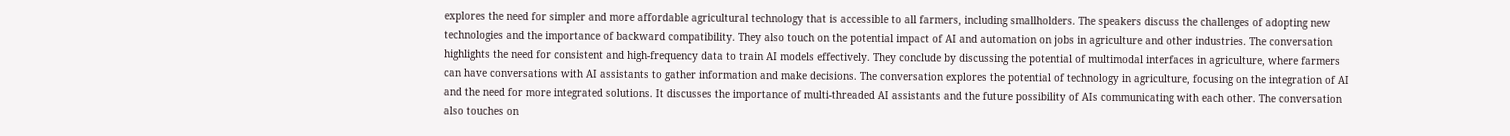explores the need for simpler and more affordable agricultural technology that is accessible to all farmers, including smallholders. The speakers discuss the challenges of adopting new technologies and the importance of backward compatibility. They also touch on the potential impact of AI and automation on jobs in agriculture and other industries. The conversation highlights the need for consistent and high-frequency data to train AI models effectively. They conclude by discussing the potential of multimodal interfaces in agriculture, where farmers can have conversations with AI assistants to gather information and make decisions. The conversation explores the potential of technology in agriculture, focusing on the integration of AI and the need for more integrated solutions. It discusses the importance of multi-threaded AI assistants and the future possibility of AIs communicating with each other. The conversation also touches on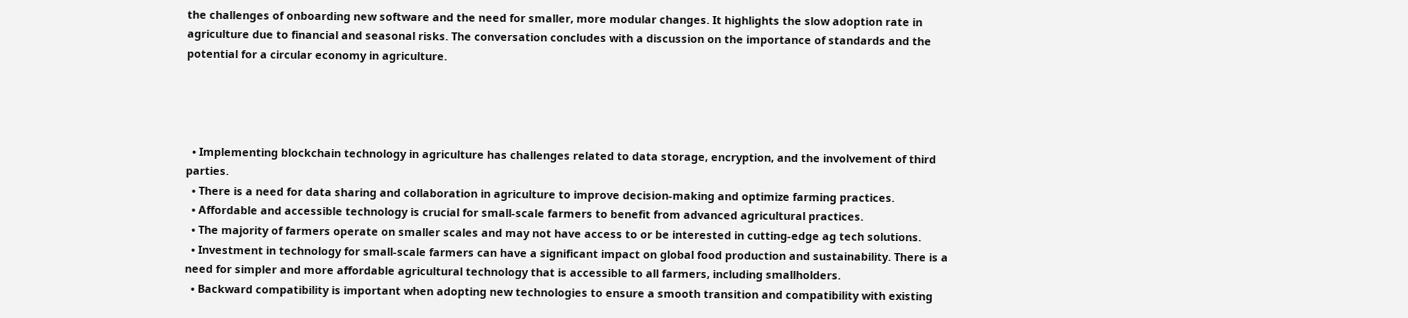the challenges of onboarding new software and the need for smaller, more modular changes. It highlights the slow adoption rate in agriculture due to financial and seasonal risks. The conversation concludes with a discussion on the importance of standards and the potential for a circular economy in agriculture.




  • Implementing blockchain technology in agriculture has challenges related to data storage, encryption, and the involvement of third parties.
  • There is a need for data sharing and collaboration in agriculture to improve decision-making and optimize farming practices.
  • Affordable and accessible technology is crucial for small-scale farmers to benefit from advanced agricultural practices.
  • The majority of farmers operate on smaller scales and may not have access to or be interested in cutting-edge ag tech solutions.
  • Investment in technology for small-scale farmers can have a significant impact on global food production and sustainability. There is a need for simpler and more affordable agricultural technology that is accessible to all farmers, including smallholders.
  • Backward compatibility is important when adopting new technologies to ensure a smooth transition and compatibility with existing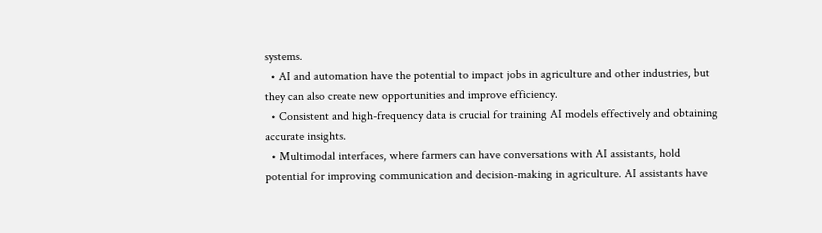systems.
  • AI and automation have the potential to impact jobs in agriculture and other industries, but they can also create new opportunities and improve efficiency.
  • Consistent and high-frequency data is crucial for training AI models effectively and obtaining accurate insights.
  • Multimodal interfaces, where farmers can have conversations with AI assistants, hold potential for improving communication and decision-making in agriculture. AI assistants have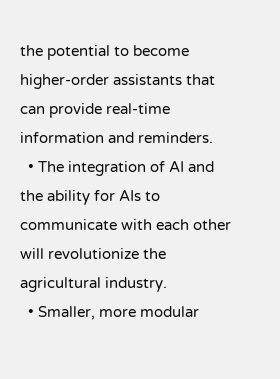the potential to become higher-order assistants that can provide real-time information and reminders.
  • The integration of AI and the ability for AIs to communicate with each other will revolutionize the agricultural industry.
  • Smaller, more modular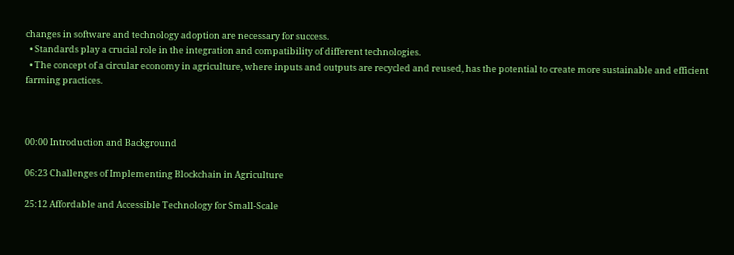changes in software and technology adoption are necessary for success.
  • Standards play a crucial role in the integration and compatibility of different technologies.
  • The concept of a circular economy in agriculture, where inputs and outputs are recycled and reused, has the potential to create more sustainable and efficient farming practices.



00:00 Introduction and Background

06:23 Challenges of Implementing Blockchain in Agriculture

25:12 Affordable and Accessible Technology for Small-Scale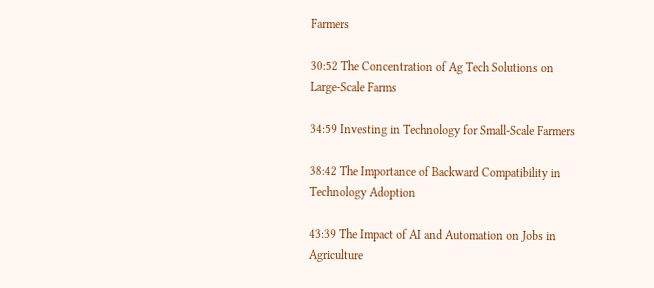Farmers

30:52 The Concentration of Ag Tech Solutions on Large-Scale Farms

34:59 Investing in Technology for Small-Scale Farmers

38:42 The Importance of Backward Compatibility in Technology Adoption

43:39 The Impact of AI and Automation on Jobs in Agriculture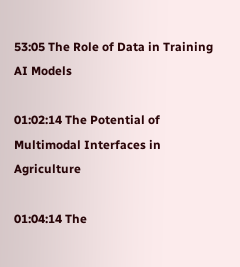53:05 The Role of Data in Training AI Models

01:02:14 The Potential of Multimodal Interfaces in Agriculture

01:04:14 The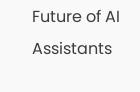Future of AI Assistants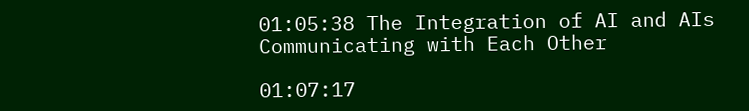01:05:38 The Integration of AI and AIs Communicating with Each Other

01:07:17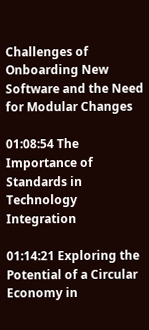Challenges of Onboarding New Software and the Need for Modular Changes

01:08:54 The Importance of Standards in Technology Integration

01:14:21 Exploring the Potential of a Circular Economy in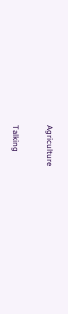Agriculture

Talking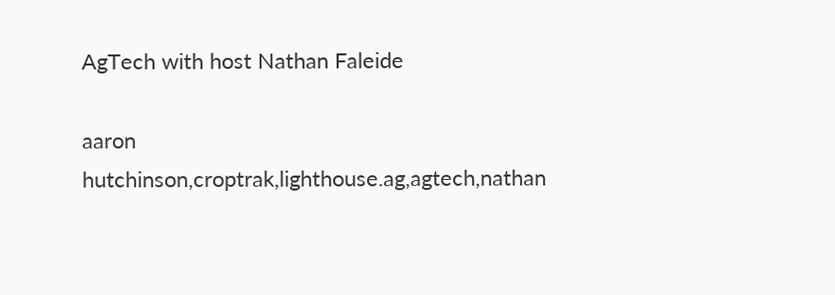AgTech with host Nathan Faleide

aaron hutchinson,croptrak,lighthouse.ag,agtech,nathan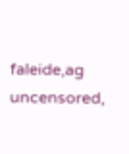faleide,ag uncensored,